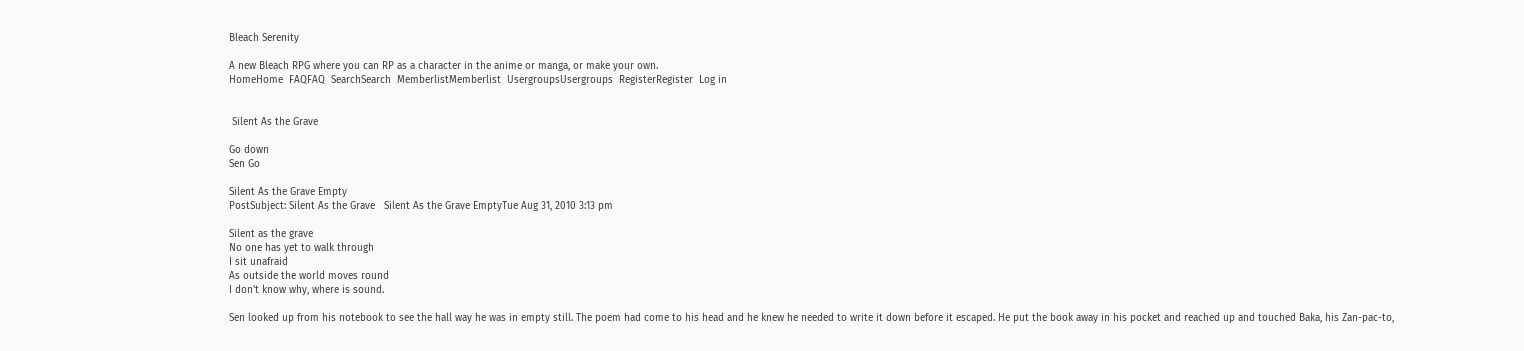Bleach Serenity

A new Bleach RPG where you can RP as a character in the anime or manga, or make your own.
HomeHome  FAQFAQ  SearchSearch  MemberlistMemberlist  UsergroupsUsergroups  RegisterRegister  Log in


 Silent As the Grave

Go down
Sen Go

Silent As the Grave Empty
PostSubject: Silent As the Grave   Silent As the Grave EmptyTue Aug 31, 2010 3:13 pm

Silent as the grave
No one has yet to walk through
I sit unafraid
As outside the world moves round
I don't know why, where is sound.

Sen looked up from his notebook to see the hall way he was in empty still. The poem had come to his head and he knew he needed to write it down before it escaped. He put the book away in his pocket and reached up and touched Baka, his Zan-pac-to,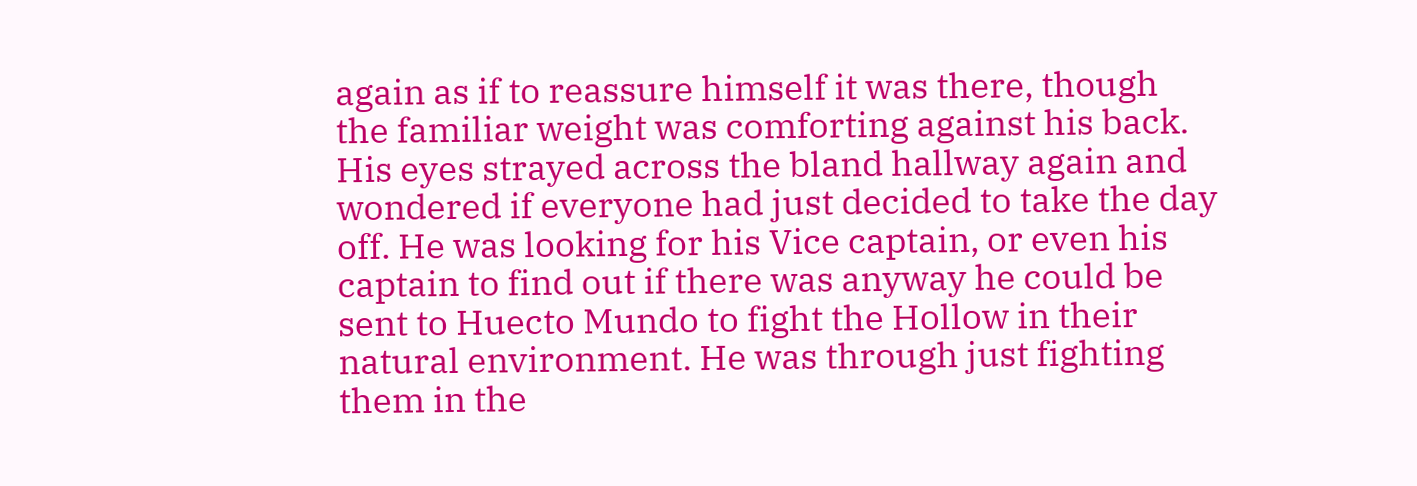again as if to reassure himself it was there, though the familiar weight was comforting against his back. His eyes strayed across the bland hallway again and wondered if everyone had just decided to take the day off. He was looking for his Vice captain, or even his captain to find out if there was anyway he could be sent to Huecto Mundo to fight the Hollow in their natural environment. He was through just fighting them in the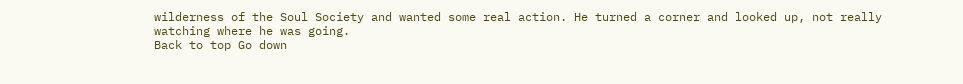wilderness of the Soul Society and wanted some real action. He turned a corner and looked up, not really watching where he was going.
Back to top Go down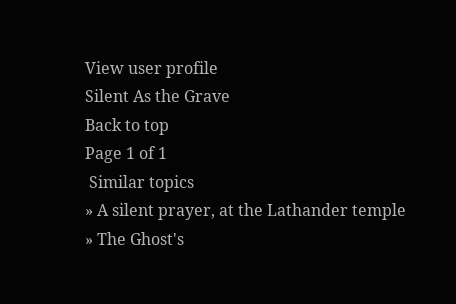View user profile
Silent As the Grave
Back to top
Page 1 of 1
 Similar topics
» A silent prayer, at the Lathander temple
» The Ghost's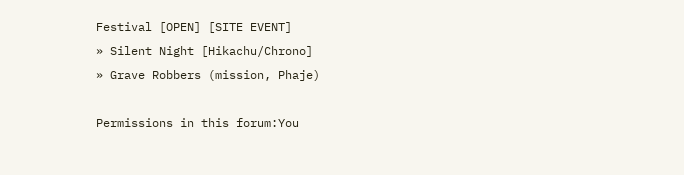Festival [OPEN] [SITE EVENT]
» Silent Night [Hikachu/Chrono]
» Grave Robbers (mission, Phaje)

Permissions in this forum:You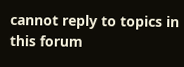cannot reply to topics in this forum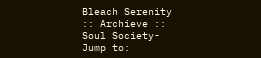Bleach Serenity :: Archieve :: Soul Society-
Jump to: